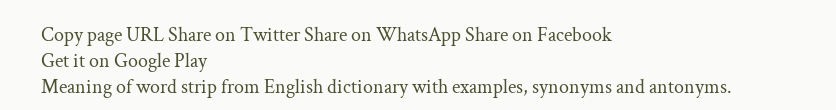Copy page URL Share on Twitter Share on WhatsApp Share on Facebook
Get it on Google Play
Meaning of word strip from English dictionary with examples, synonyms and antonyms.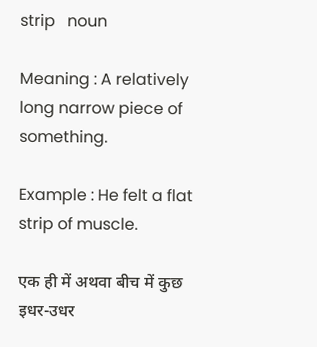strip   noun

Meaning : A relatively long narrow piece of something.

Example : He felt a flat strip of muscle.

एक ही में अथवा बीच में कुछ इधर-उधर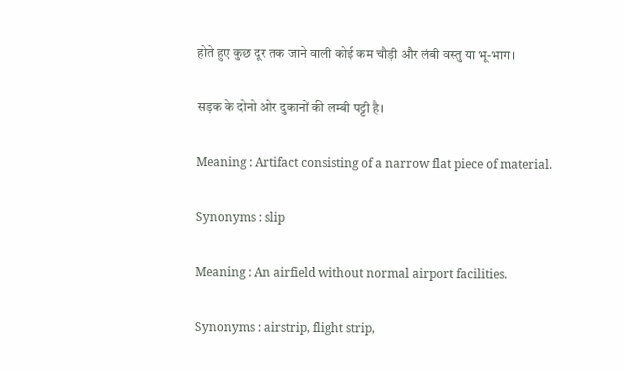होते हुए कुछ दूर तक जाने वाली कोई कम चौड़ी और लंबी वस्तु या भू-भाग।

सड़क के दोनो ओर दुकानों की लम्बी पट्टी है।

Meaning : Artifact consisting of a narrow flat piece of material.

Synonyms : slip

Meaning : An airfield without normal airport facilities.

Synonyms : airstrip, flight strip,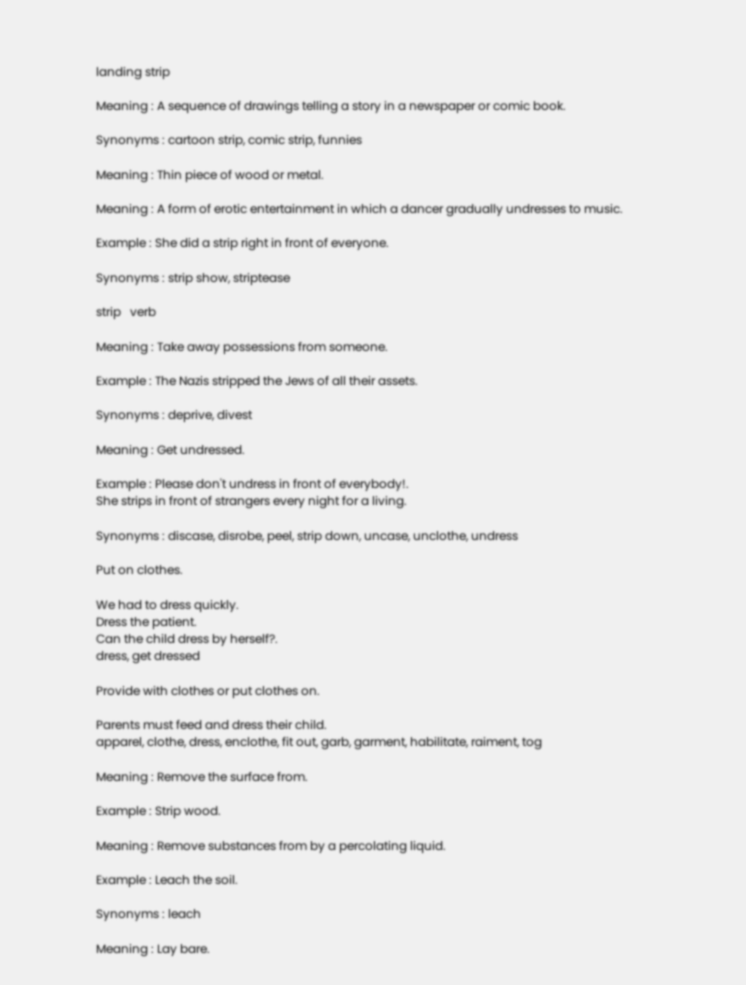landing strip

Meaning : A sequence of drawings telling a story in a newspaper or comic book.

Synonyms : cartoon strip, comic strip, funnies

Meaning : Thin piece of wood or metal.

Meaning : A form of erotic entertainment in which a dancer gradually undresses to music.

Example : She did a strip right in front of everyone.

Synonyms : strip show, striptease

strip   verb

Meaning : Take away possessions from someone.

Example : The Nazis stripped the Jews of all their assets.

Synonyms : deprive, divest

Meaning : Get undressed.

Example : Please don't undress in front of everybody!.
She strips in front of strangers every night for a living.

Synonyms : discase, disrobe, peel, strip down, uncase, unclothe, undress

Put on clothes.

We had to dress quickly.
Dress the patient.
Can the child dress by herself?.
dress, get dressed

Provide with clothes or put clothes on.

Parents must feed and dress their child.
apparel, clothe, dress, enclothe, fit out, garb, garment, habilitate, raiment, tog

Meaning : Remove the surface from.

Example : Strip wood.

Meaning : Remove substances from by a percolating liquid.

Example : Leach the soil.

Synonyms : leach

Meaning : Lay bare.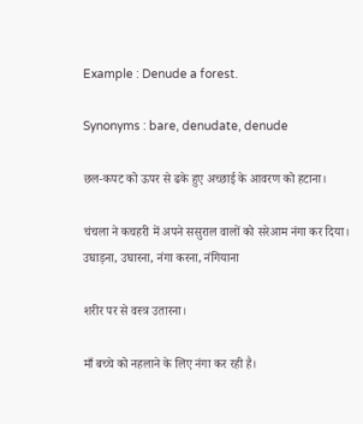Example : Denude a forest.

Synonyms : bare, denudate, denude

छल-कपट को ऊपर से ढके हुए अच्छाई के आवरण को हटाना।

चंचला ने कचहरी में अपने ससुराल वालों को सरेआम नंगा कर दिया।
उघाड़ना, उघारना, नंगा करना, नंगियाना

शरीर पर से वस्त्र उतारना।

माँ बच्चे को नहलाने के लिए नंगा कर रही है।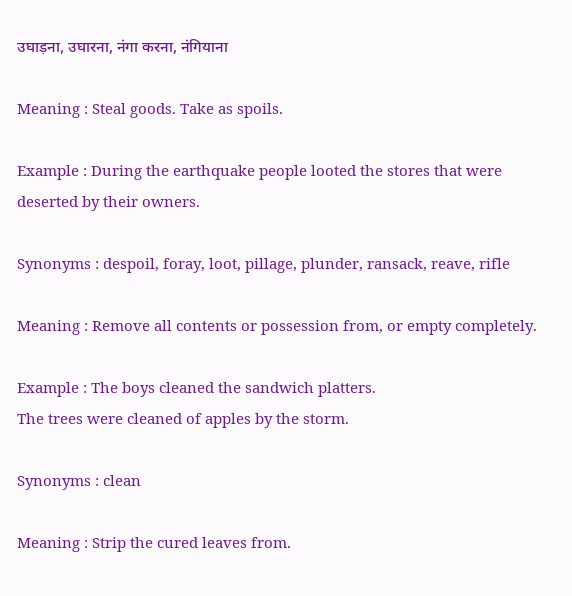उघाड़ना, उघारना, नंगा करना, नंगियाना

Meaning : Steal goods. Take as spoils.

Example : During the earthquake people looted the stores that were deserted by their owners.

Synonyms : despoil, foray, loot, pillage, plunder, ransack, reave, rifle

Meaning : Remove all contents or possession from, or empty completely.

Example : The boys cleaned the sandwich platters.
The trees were cleaned of apples by the storm.

Synonyms : clean

Meaning : Strip the cured leaves from.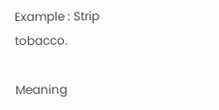Example : Strip tobacco.

Meaning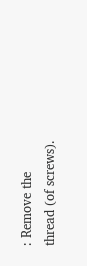: Remove the thread (of screws).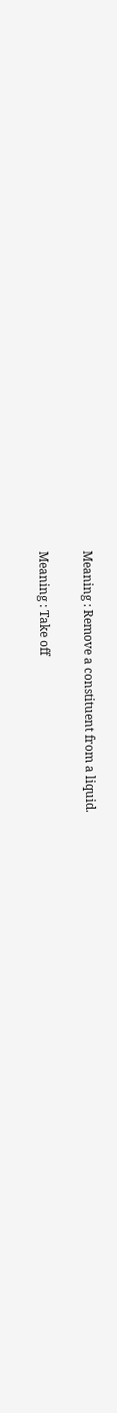Meaning : Remove a constituent from a liquid.

Meaning : Take off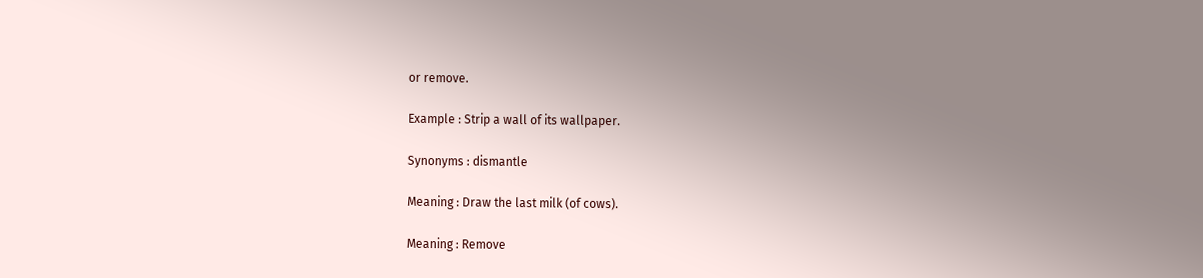or remove.

Example : Strip a wall of its wallpaper.

Synonyms : dismantle

Meaning : Draw the last milk (of cows).

Meaning : Remove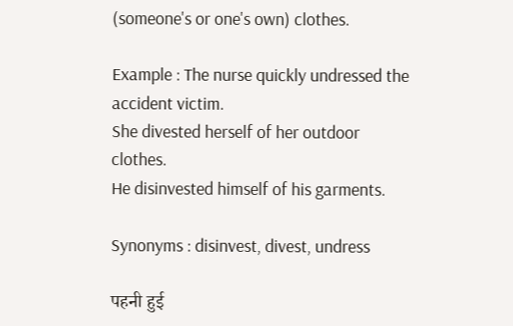(someone's or one's own) clothes.

Example : The nurse quickly undressed the accident victim.
She divested herself of her outdoor clothes.
He disinvested himself of his garments.

Synonyms : disinvest, divest, undress

पहनी हुई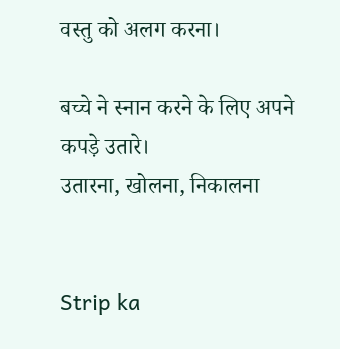वस्तु को अलग करना।

बच्चे ने स्नान करने के लिए अपने कपड़े उतारे।
उतारना, खोलना, निकालना


Strip ka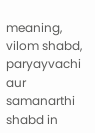meaning, vilom shabd, paryayvachi aur samanarthi shabd in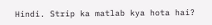Hindi. Strip ka matlab kya hota hai?